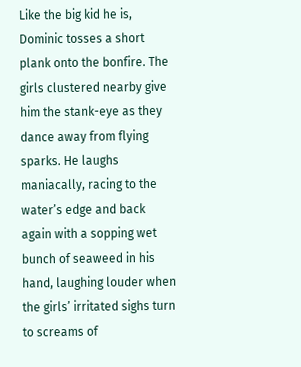Like the big kid he is, Dominic tosses a short plank onto the bonfire. The girls clustered nearby give him the stank-eye as they dance away from flying sparks. He laughs maniacally, racing to the water’s edge and back again with a sopping wet bunch of seaweed in his hand, laughing louder when the girls’ irritated sighs turn to screams of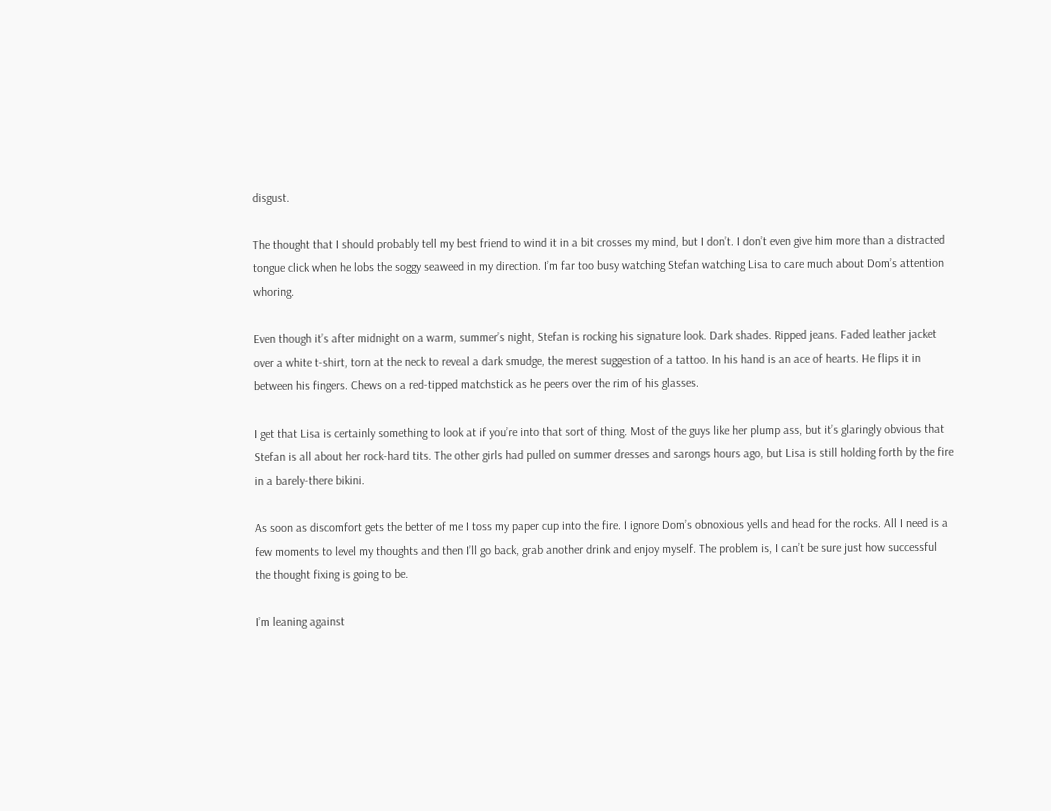disgust.

The thought that I should probably tell my best friend to wind it in a bit crosses my mind, but I don’t. I don’t even give him more than a distracted tongue click when he lobs the soggy seaweed in my direction. I’m far too busy watching Stefan watching Lisa to care much about Dom’s attention whoring.

Even though it’s after midnight on a warm, summer’s night, Stefan is rocking his signature look. Dark shades. Ripped jeans. Faded leather jacket over a white t-shirt, torn at the neck to reveal a dark smudge, the merest suggestion of a tattoo. In his hand is an ace of hearts. He flips it in between his fingers. Chews on a red-tipped matchstick as he peers over the rim of his glasses.

I get that Lisa is certainly something to look at if you’re into that sort of thing. Most of the guys like her plump ass, but it’s glaringly obvious that Stefan is all about her rock-hard tits. The other girls had pulled on summer dresses and sarongs hours ago, but Lisa is still holding forth by the fire in a barely-there bikini.

As soon as discomfort gets the better of me I toss my paper cup into the fire. I ignore Dom’s obnoxious yells and head for the rocks. All I need is a few moments to level my thoughts and then I’ll go back, grab another drink and enjoy myself. The problem is, I can’t be sure just how successful the thought fixing is going to be.

I’m leaning against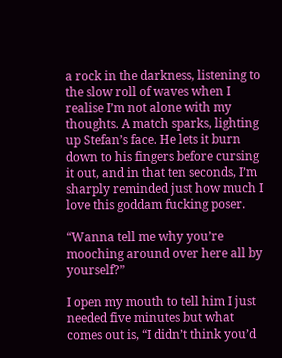a rock in the darkness, listening to the slow roll of waves when I realise I’m not alone with my thoughts. A match sparks, lighting up Stefan’s face. He lets it burn down to his fingers before cursing it out, and in that ten seconds, I’m sharply reminded just how much I love this goddam fucking poser.

“Wanna tell me why you’re mooching around over here all by yourself?”

I open my mouth to tell him I just needed five minutes but what comes out is, “I didn’t think you’d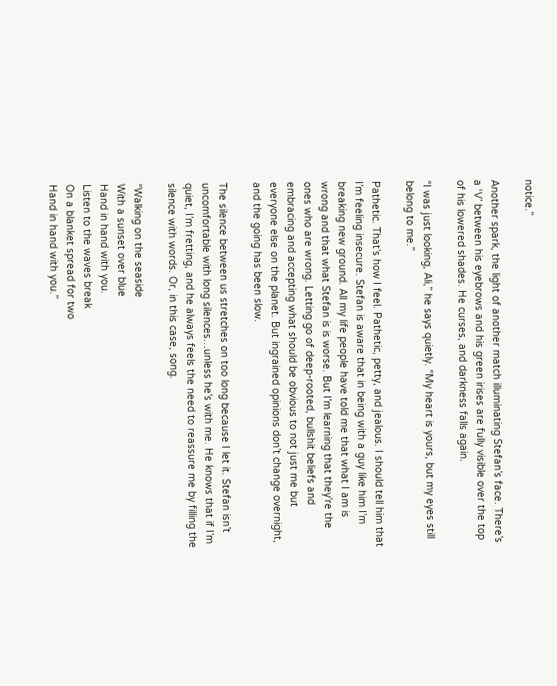notice.”

Another spark, the light of another match illuminating Stefan’s face. There’s a ‘V’ between his eyebrows and his green irises are fully visible over the top of his lowered shades. He curses, and darkness falls again.

“I was just looking, Ali,” he says quietly. “My heart is yours, but my eyes still belong to me.”

Pathetic. That’s how I feel. Pathetic, petty, and jealous. I should tell him that I’m feeling insecure. Stefan is aware that in being with a guy like him I’m breaking new ground. All my life people have told me that what I am is wrong and that what Stefan is is worse. But I’m learning that they’re the ones who are wrong. Letting go of deep-rooted, bullshit beliefs and embracing and accepting what should be obvious to not just me but everyone else on the planet. But ingrained opinions don’t change overnight, and the going has been slow.

The silence between us stretches on too long because I let it. Stefan isn’t uncomfortable with long silences…unless he’s with me. He knows that if I’m quiet, I’m fretting, and he always feels the need to reassure me by filling the silence with words. Or, in this case, song.

“Walking on the seaside
With a sunset over blue
Hand in hand with you.
Listen to the waves break
On a blanket spread for two
Hand in hand with you.”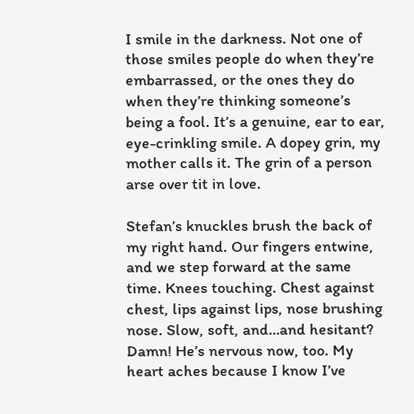I smile in the darkness. Not one of those smiles people do when they’re embarrassed, or the ones they do when they’re thinking someone’s being a fool. It’s a genuine, ear to ear, eye-crinkling smile. A dopey grin, my mother calls it. The grin of a person arse over tit in love.

Stefan’s knuckles brush the back of my right hand. Our fingers entwine, and we step forward at the same time. Knees touching. Chest against chest, lips against lips, nose brushing nose. Slow, soft, and…and hesitant? Damn! He’s nervous now, too. My heart aches because I know I’ve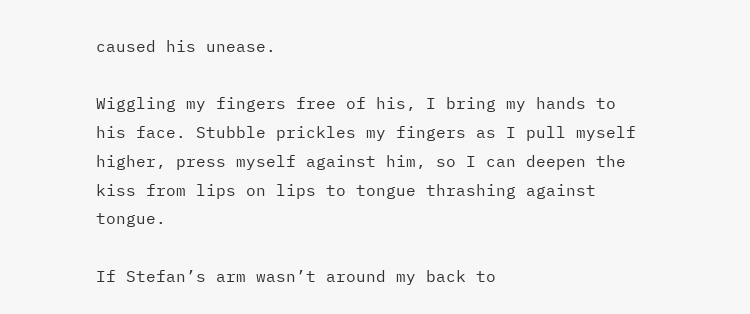caused his unease.

Wiggling my fingers free of his, I bring my hands to his face. Stubble prickles my fingers as I pull myself higher, press myself against him, so I can deepen the kiss from lips on lips to tongue thrashing against tongue.

If Stefan’s arm wasn’t around my back to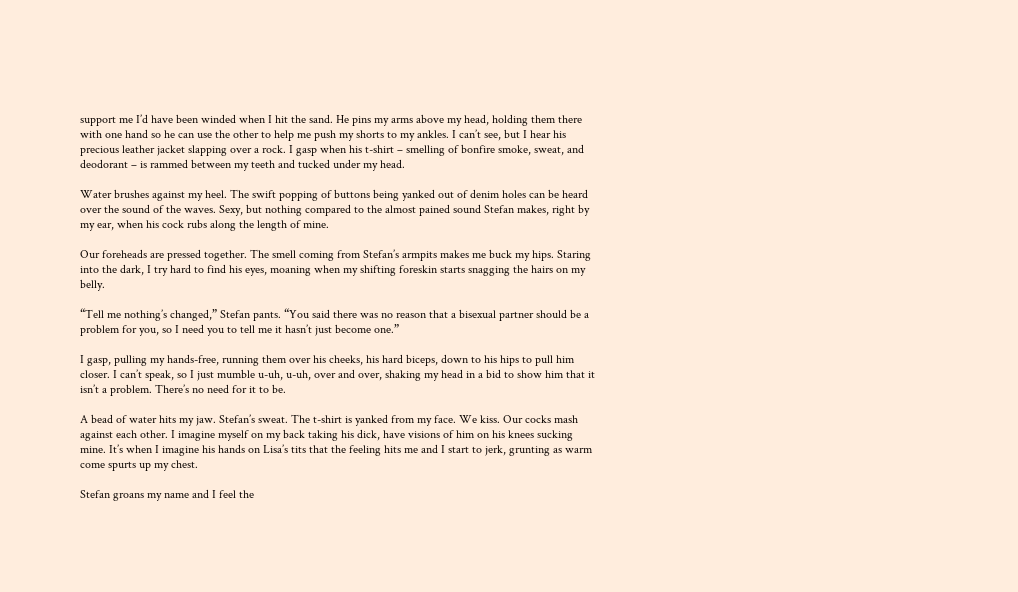support me I’d have been winded when I hit the sand. He pins my arms above my head, holding them there with one hand so he can use the other to help me push my shorts to my ankles. I can’t see, but I hear his precious leather jacket slapping over a rock. I gasp when his t-shirt – smelling of bonfire smoke, sweat, and deodorant – is rammed between my teeth and tucked under my head.

Water brushes against my heel. The swift popping of buttons being yanked out of denim holes can be heard over the sound of the waves. Sexy, but nothing compared to the almost pained sound Stefan makes, right by my ear, when his cock rubs along the length of mine.

Our foreheads are pressed together. The smell coming from Stefan’s armpits makes me buck my hips. Staring into the dark, I try hard to find his eyes, moaning when my shifting foreskin starts snagging the hairs on my belly.

“Tell me nothing’s changed,” Stefan pants. “You said there was no reason that a bisexual partner should be a problem for you, so I need you to tell me it hasn’t just become one.”

I gasp, pulling my hands-free, running them over his cheeks, his hard biceps, down to his hips to pull him closer. I can’t speak, so I just mumble u-uh, u-uh, over and over, shaking my head in a bid to show him that it isn’t a problem. There’s no need for it to be.

A bead of water hits my jaw. Stefan’s sweat. The t-shirt is yanked from my face. We kiss. Our cocks mash against each other. I imagine myself on my back taking his dick, have visions of him on his knees sucking mine. It’s when I imagine his hands on Lisa’s tits that the feeling hits me and I start to jerk, grunting as warm come spurts up my chest.

Stefan groans my name and I feel the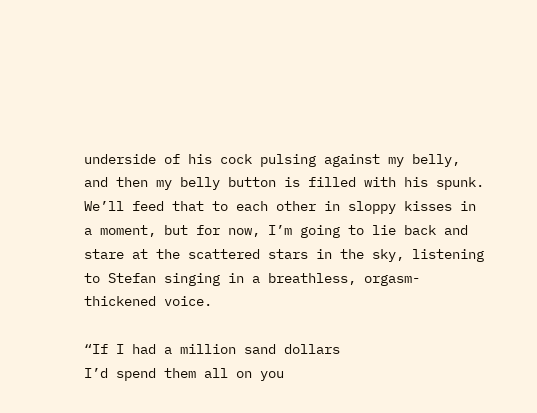underside of his cock pulsing against my belly, and then my belly button is filled with his spunk. We’ll feed that to each other in sloppy kisses in a moment, but for now, I’m going to lie back and stare at the scattered stars in the sky, listening to Stefan singing in a breathless, orgasm-thickened voice.

“If I had a million sand dollars
I’d spend them all on you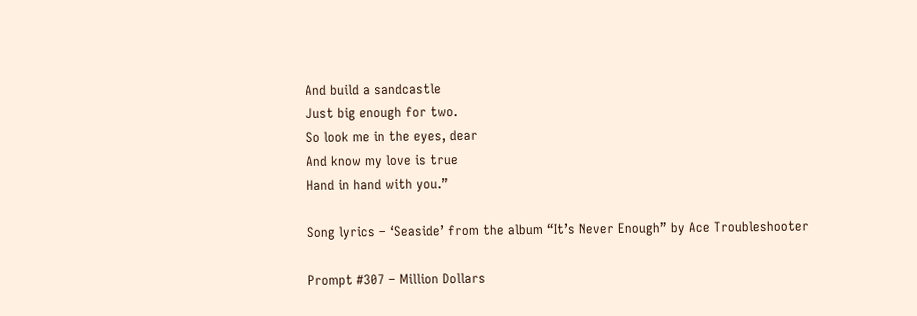And build a sandcastle
Just big enough for two.
So look me in the eyes, dear
And know my love is true
Hand in hand with you.”

Song lyrics – ‘Seaside’ from the album “It’s Never Enough” by Ace Troubleshooter

Prompt #307 – Million Dollars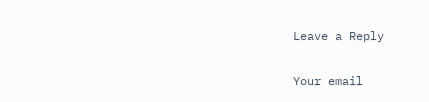Leave a Reply

Your email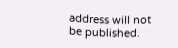address will not be published.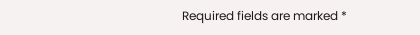Required fields are marked *